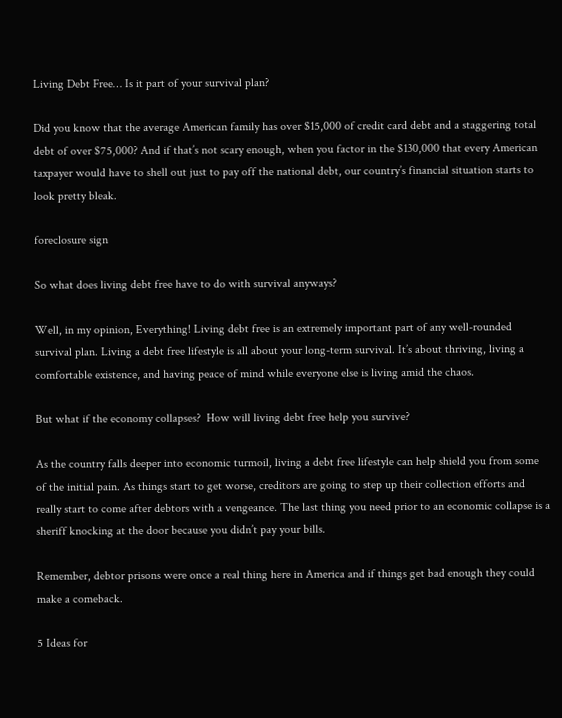Living Debt Free… Is it part of your survival plan?

Did you know that the average American family has over $15,000 of credit card debt and a staggering total debt of over $75,000? And if that’s not scary enough, when you factor in the $130,000 that every American taxpayer would have to shell out just to pay off the national debt, our country’s financial situation starts to look pretty bleak.

foreclosure sign

So what does living debt free have to do with survival anyways?

Well, in my opinion, Everything! Living debt free is an extremely important part of any well-rounded survival plan. Living a debt free lifestyle is all about your long-term survival. It’s about thriving, living a comfortable existence, and having peace of mind while everyone else is living amid the chaos.

But what if the economy collapses?  How will living debt free help you survive?

As the country falls deeper into economic turmoil, living a debt free lifestyle can help shield you from some of the initial pain. As things start to get worse, creditors are going to step up their collection efforts and really start to come after debtors with a vengeance. The last thing you need prior to an economic collapse is a sheriff knocking at the door because you didn’t pay your bills.

Remember, debtor prisons were once a real thing here in America and if things get bad enough they could make a comeback.

5 Ideas for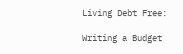Living Debt Free:

Writing a Budget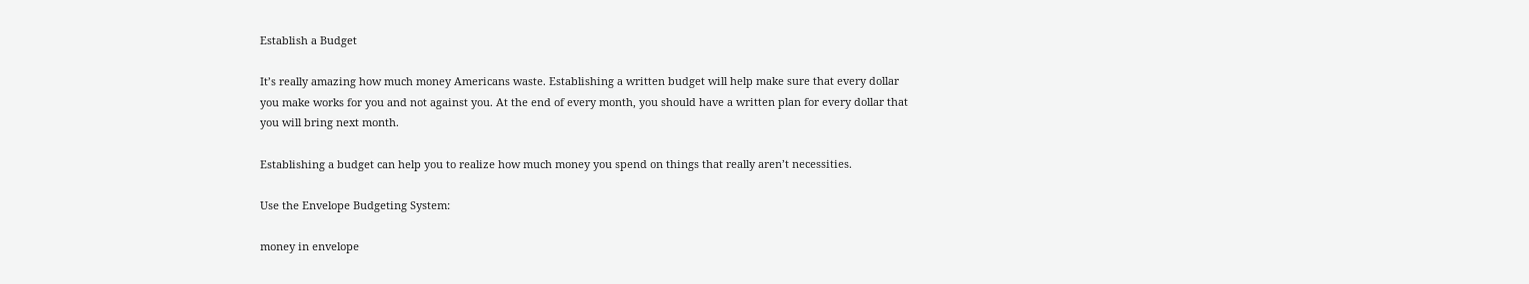Establish a Budget

It’s really amazing how much money Americans waste. Establishing a written budget will help make sure that every dollar you make works for you and not against you. At the end of every month, you should have a written plan for every dollar that you will bring next month.

Establishing a budget can help you to realize how much money you spend on things that really aren’t necessities.

Use the Envelope Budgeting System:

money in envelope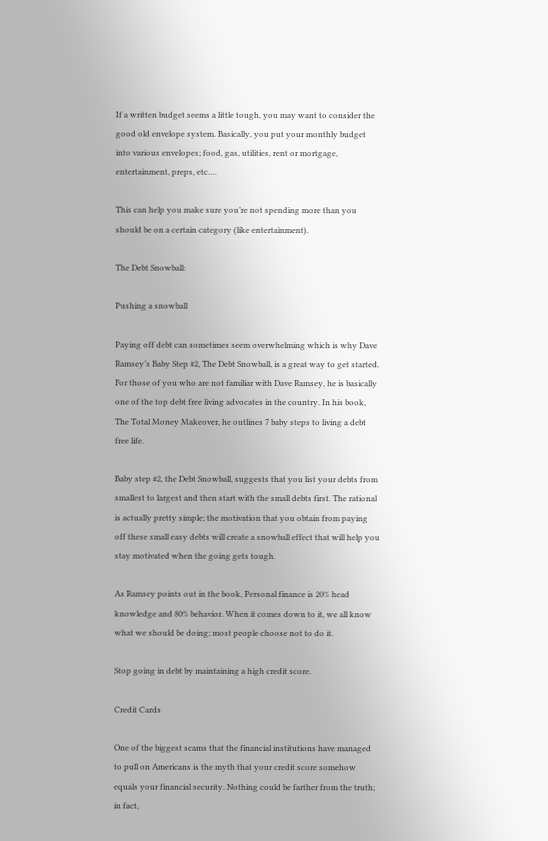If a written budget seems a little tough, you may want to consider the good old envelope system. Basically, you put your monthly budget into various envelopes; food, gas, utilities, rent or mortgage, entertainment, preps, etc….

This can help you make sure you’re not spending more than you should be on a certain category (like entertainment).

The Debt Snowball:

Pushing a snowball

Paying off debt can sometimes seem overwhelming which is why Dave Ramsey’s Baby Step #2, The Debt Snowball, is a great way to get started. For those of you who are not familiar with Dave Ramsey, he is basically one of the top debt free living advocates in the country. In his book, The Total Money Makeover, he outlines 7 baby steps to living a debt free life.

Baby step #2, the Debt Snowball, suggests that you list your debts from smallest to largest and then start with the small debts first. The rational is actually pretty simple; the motivation that you obtain from paying off these small easy debts will create a snowball effect that will help you stay motivated when the going gets tough.

As Ramsey points out in the book, Personal finance is 20% head knowledge and 80% behavior. When it comes down to it, we all know what we should be doing; most people choose not to do it.

Stop going in debt by maintaining a high credit score.

Credit Cards

One of the biggest scams that the financial institutions have managed to pull on Americans is the myth that your credit score somehow equals your financial security. Nothing could be farther from the truth; in fact,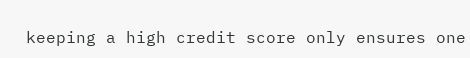keeping a high credit score only ensures one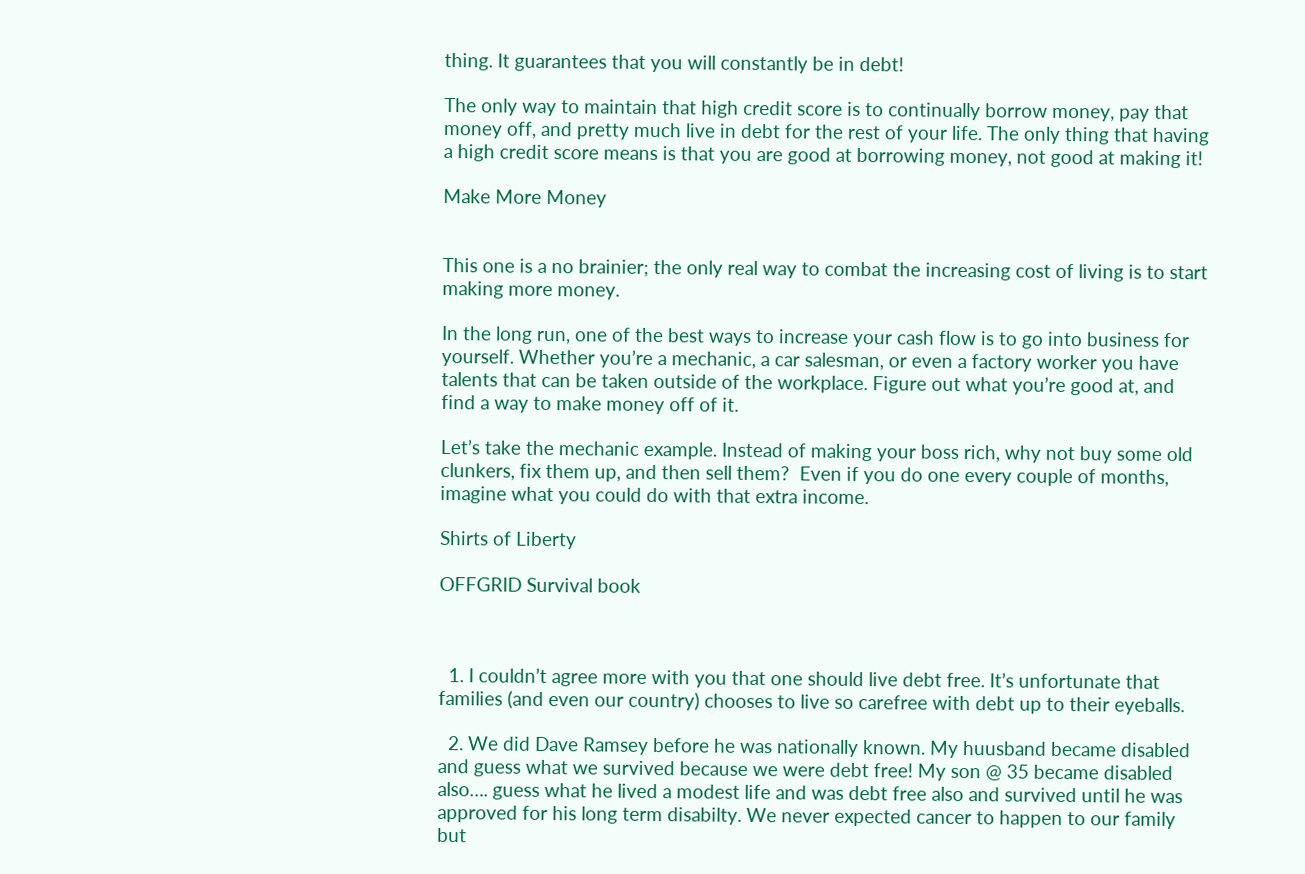thing. It guarantees that you will constantly be in debt!

The only way to maintain that high credit score is to continually borrow money, pay that money off, and pretty much live in debt for the rest of your life. The only thing that having a high credit score means is that you are good at borrowing money, not good at making it!

Make More Money


This one is a no brainier; the only real way to combat the increasing cost of living is to start making more money.

In the long run, one of the best ways to increase your cash flow is to go into business for yourself. Whether you’re a mechanic, a car salesman, or even a factory worker you have talents that can be taken outside of the workplace. Figure out what you’re good at, and find a way to make money off of it.

Let’s take the mechanic example. Instead of making your boss rich, why not buy some old clunkers, fix them up, and then sell them?  Even if you do one every couple of months, imagine what you could do with that extra income.

Shirts of Liberty

OFFGRID Survival book



  1. I couldn’t agree more with you that one should live debt free. It’s unfortunate that families (and even our country) chooses to live so carefree with debt up to their eyeballs.

  2. We did Dave Ramsey before he was nationally known. My huusband became disabled and guess what we survived because we were debt free! My son @ 35 became disabled also…. guess what he lived a modest life and was debt free also and survived until he was approved for his long term disabilty. We never expected cancer to happen to our family but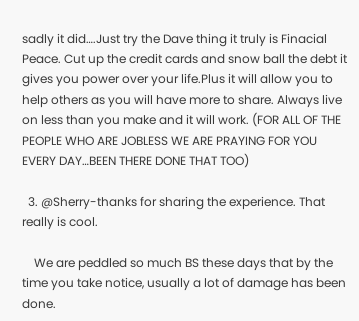sadly it did….Just try the Dave thing it truly is Finacial Peace. Cut up the credit cards and snow ball the debt it gives you power over your life.Plus it will allow you to help others as you will have more to share. Always live on less than you make and it will work. (FOR ALL OF THE PEOPLE WHO ARE JOBLESS WE ARE PRAYING FOR YOU EVERY DAY…BEEN THERE DONE THAT TOO)

  3. @Sherry-thanks for sharing the experience. That really is cool.

    We are peddled so much BS these days that by the time you take notice, usually a lot of damage has been done.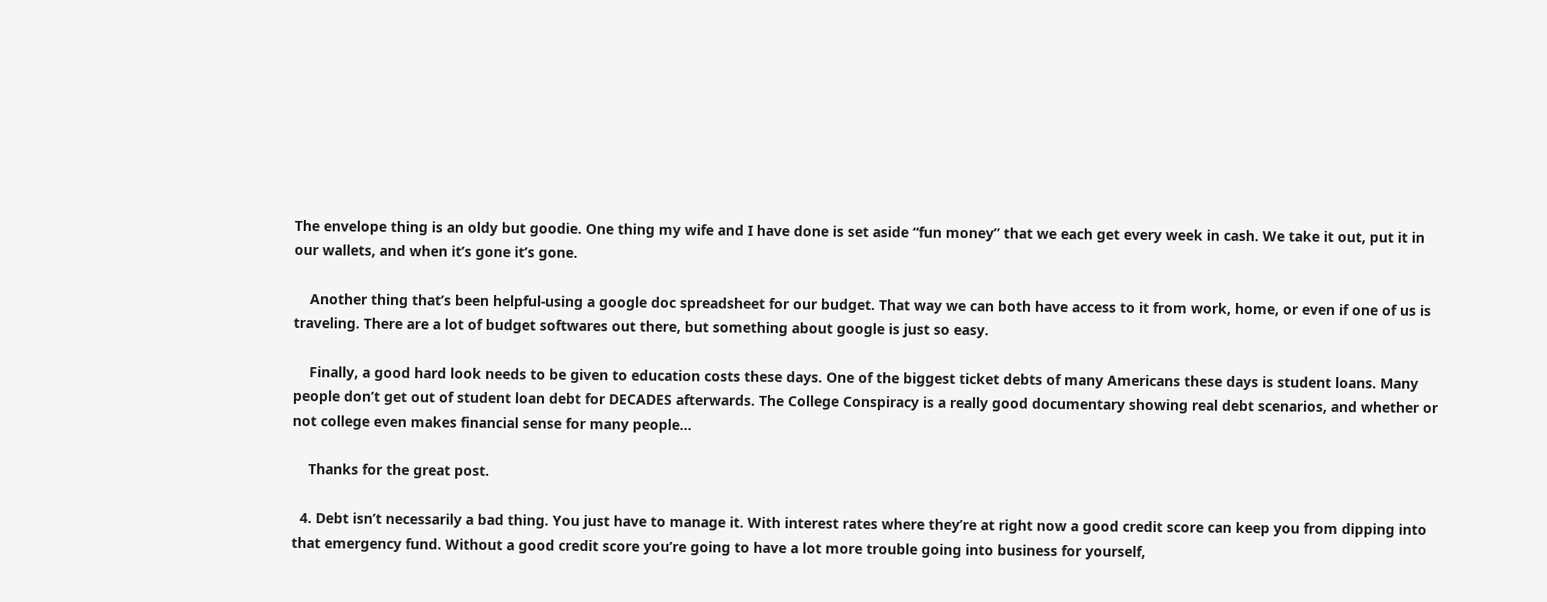The envelope thing is an oldy but goodie. One thing my wife and I have done is set aside “fun money” that we each get every week in cash. We take it out, put it in our wallets, and when it’s gone it’s gone.

    Another thing that’s been helpful-using a google doc spreadsheet for our budget. That way we can both have access to it from work, home, or even if one of us is traveling. There are a lot of budget softwares out there, but something about google is just so easy.

    Finally, a good hard look needs to be given to education costs these days. One of the biggest ticket debts of many Americans these days is student loans. Many people don’t get out of student loan debt for DECADES afterwards. The College Conspiracy is a really good documentary showing real debt scenarios, and whether or not college even makes financial sense for many people…

    Thanks for the great post.

  4. Debt isn’t necessarily a bad thing. You just have to manage it. With interest rates where they’re at right now a good credit score can keep you from dipping into that emergency fund. Without a good credit score you’re going to have a lot more trouble going into business for yourself,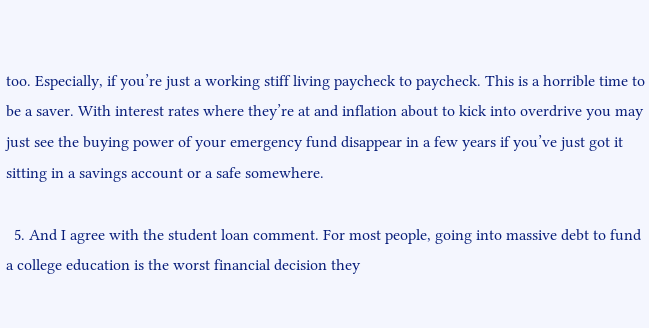too. Especially, if you’re just a working stiff living paycheck to paycheck. This is a horrible time to be a saver. With interest rates where they’re at and inflation about to kick into overdrive you may just see the buying power of your emergency fund disappear in a few years if you’ve just got it sitting in a savings account or a safe somewhere.

  5. And I agree with the student loan comment. For most people, going into massive debt to fund a college education is the worst financial decision they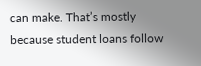can make. That’s mostly because student loans follow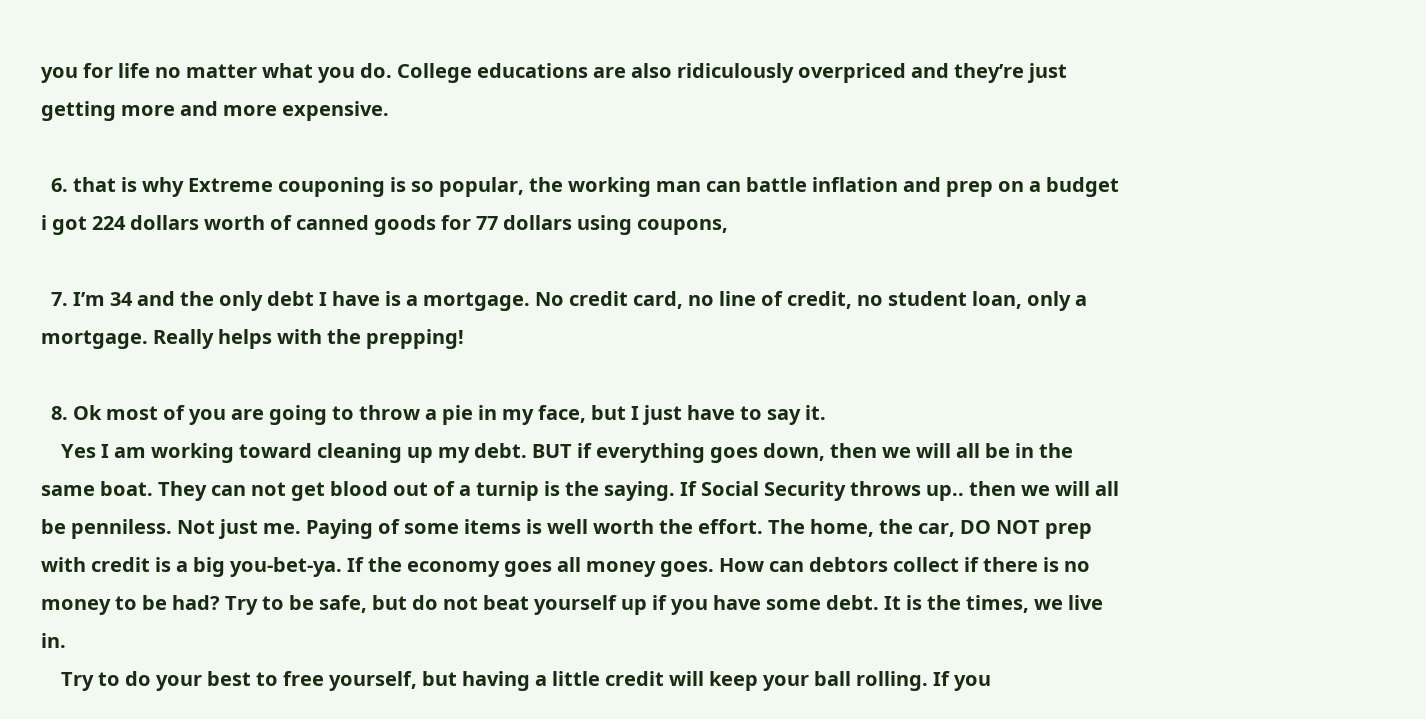you for life no matter what you do. College educations are also ridiculously overpriced and they’re just getting more and more expensive.

  6. that is why Extreme couponing is so popular, the working man can battle inflation and prep on a budget i got 224 dollars worth of canned goods for 77 dollars using coupons,

  7. I’m 34 and the only debt I have is a mortgage. No credit card, no line of credit, no student loan, only a mortgage. Really helps with the prepping!

  8. Ok most of you are going to throw a pie in my face, but I just have to say it.
    Yes I am working toward cleaning up my debt. BUT if everything goes down, then we will all be in the same boat. They can not get blood out of a turnip is the saying. If Social Security throws up.. then we will all be penniless. Not just me. Paying of some items is well worth the effort. The home, the car, DO NOT prep with credit is a big you-bet-ya. If the economy goes all money goes. How can debtors collect if there is no money to be had? Try to be safe, but do not beat yourself up if you have some debt. It is the times, we live in.
    Try to do your best to free yourself, but having a little credit will keep your ball rolling. If you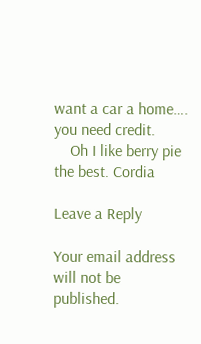want a car a home…. you need credit.
    Oh I like berry pie the best. Cordia

Leave a Reply

Your email address will not be published.